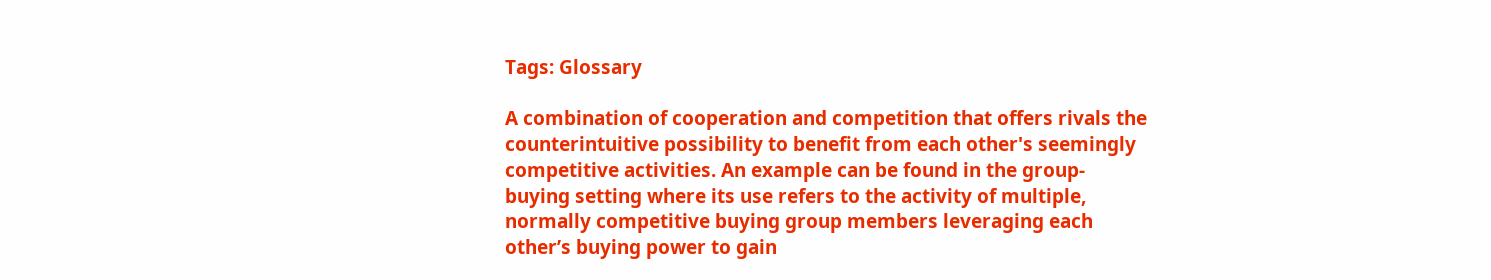Tags: Glossary

A combination of cooperation and competition that offers rivals the counterintuitive possibility to benefit from each other's seemingly competitive activities. An example can be found in the group-buying setting where its use refers to the activity of multiple, normally competitive buying group members leveraging each other’s buying power to gain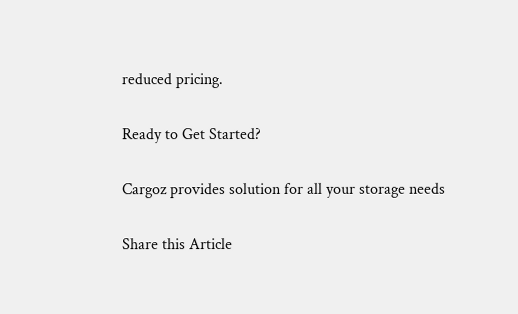reduced pricing.

Ready to Get Started?

Cargoz provides solution for all your storage needs

Share this Article